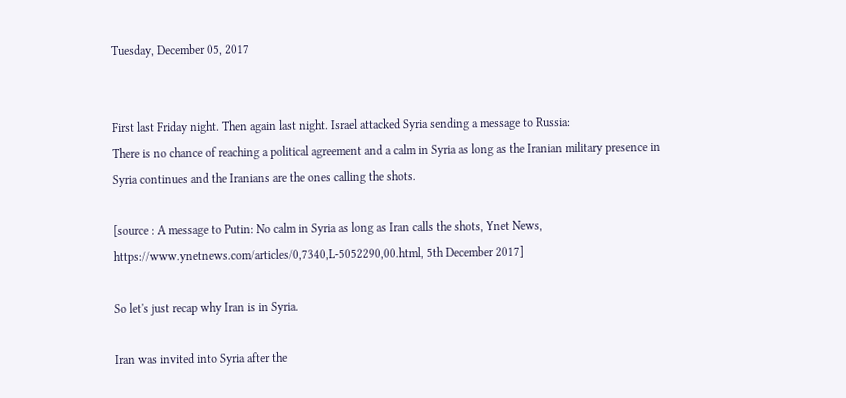Tuesday, December 05, 2017


First last Friday night. Then again last night. Israel attacked Syria sending a message to Russia:
There is no chance of reaching a political agreement and a calm in Syria as long as the Iranian military presence in Syria continues and the Iranians are the ones calling the shots.

[source : A message to Putin: No calm in Syria as long as Iran calls the shots, Ynet News, https://www.ynetnews.com/articles/0,7340,L-5052290,00.html, 5th December 2017]

So let's just recap why Iran is in Syria.

Iran was invited into Syria after the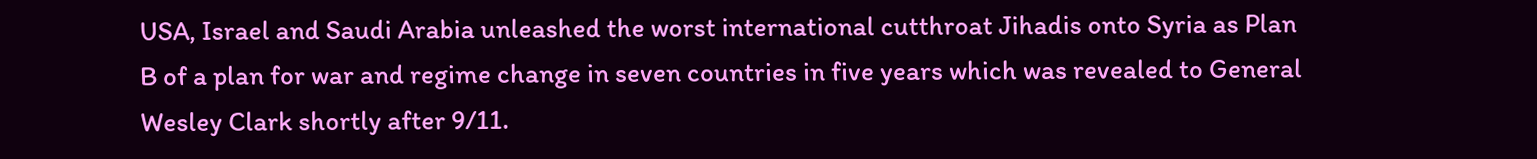USA, Israel and Saudi Arabia unleashed the worst international cutthroat Jihadis onto Syria as Plan B of a plan for war and regime change in seven countries in five years which was revealed to General Wesley Clark shortly after 9/11.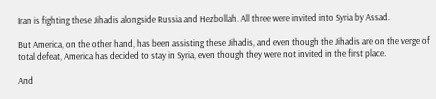Iran is fighting these Jihadis alongside Russia and Hezbollah. All three were invited into Syria by Assad.

But America, on the other hand, has been assisting these Jihadis, and even though the Jihadis are on the verge of total defeat, America has decided to stay in Syria, even though they were not invited in the first place.

And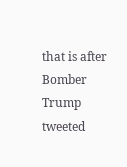that is after Bomber Trump tweeted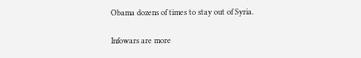Obama dozens of times to stay out of Syria.

Infowars are more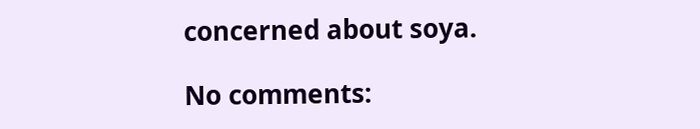concerned about soya.

No comments: